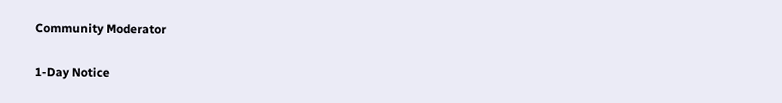Community Moderator

1-Day Notice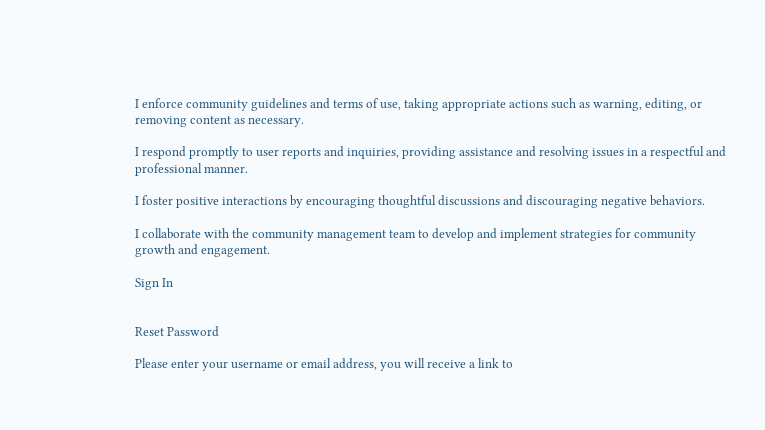I enforce community guidelines and terms of use, taking appropriate actions such as warning, editing, or removing content as necessary.

I respond promptly to user reports and inquiries, providing assistance and resolving issues in a respectful and professional manner.

I foster positive interactions by encouraging thoughtful discussions and discouraging negative behaviors.

I collaborate with the community management team to develop and implement strategies for community growth and engagement.

Sign In


Reset Password

Please enter your username or email address, you will receive a link to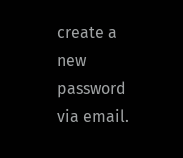create a new password via email.